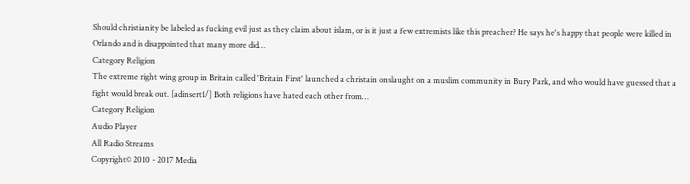Should christianity be labeled as fucking evil just as they claim about islam, or is it just a few extremists like this preacher? He says he's happy that people were killed in Orlando and is disappointed that many more did…
Category Religion
The extreme right wing group in Britain called 'Britain First' launched a christain onslaught on a muslim community in Bury Park, and who would have guessed that a fight would break out. [adinsert1/] Both religions have hated each other from…
Category Religion
Audio Player
All Radio Streams
Copyright© 2010 - 2017 Media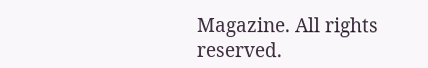Magazine. All rights reserved.